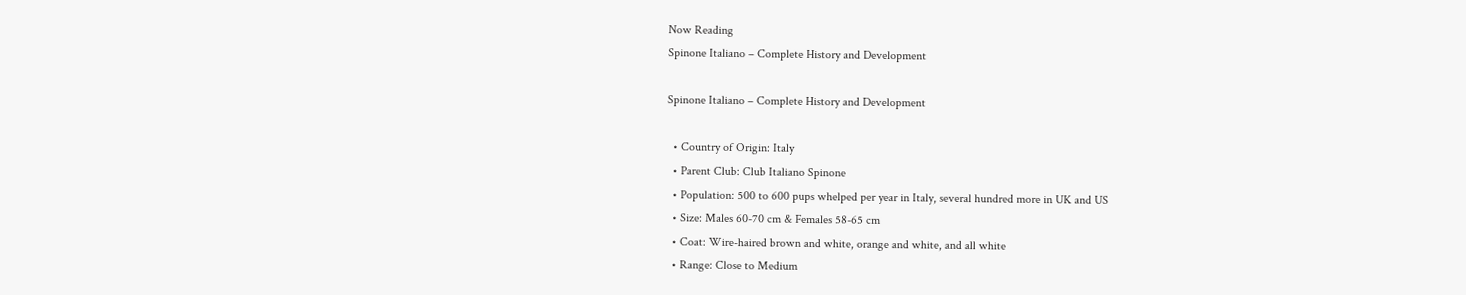Now Reading
Spinone Italiano – Complete History and Development

Spinone Italiano – Complete History and Development

  • Country of Origin: Italy
  • Parent Club: Club Italiano Spinone
  • Population: 500 to 600 pups whelped per year in Italy, several hundred more in UK and US
  • Size: Males 60-70 cm & Females 58-65 cm
  • Coat: Wire-haired brown and white, orange and white, and all white
  • Range: Close to Medium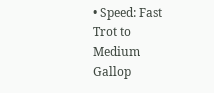• Speed: Fast Trot to Medium Gallop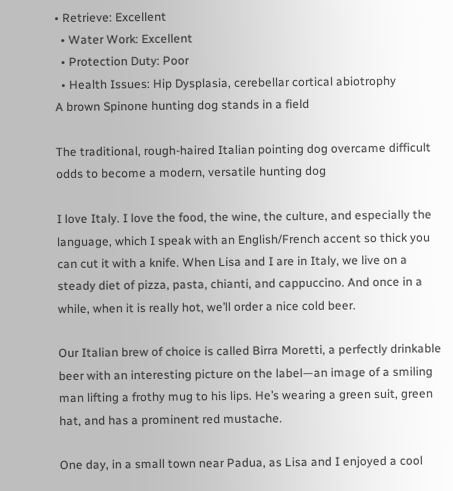• Retrieve: Excellent
  • Water Work: Excellent
  • Protection Duty: Poor
  • Health Issues: Hip Dysplasia, cerebellar cortical abiotrophy
A brown Spinone hunting dog stands in a field

The traditional, rough-haired Italian pointing dog overcame difficult odds to become a modern, versatile hunting dog

I love Italy. I love the food, the wine, the culture, and especially the language, which I speak with an English/French accent so thick you can cut it with a knife. When Lisa and I are in Italy, we live on a steady diet of pizza, pasta, chianti, and cappuccino. And once in a while, when it is really hot, we’ll order a nice cold beer.

Our Italian brew of choice is called Birra Moretti, a perfectly drinkable beer with an interesting picture on the label—an image of a smiling man lifting a frothy mug to his lips. He’s wearing a green suit, green hat, and has a prominent red mustache.

One day, in a small town near Padua, as Lisa and I enjoyed a cool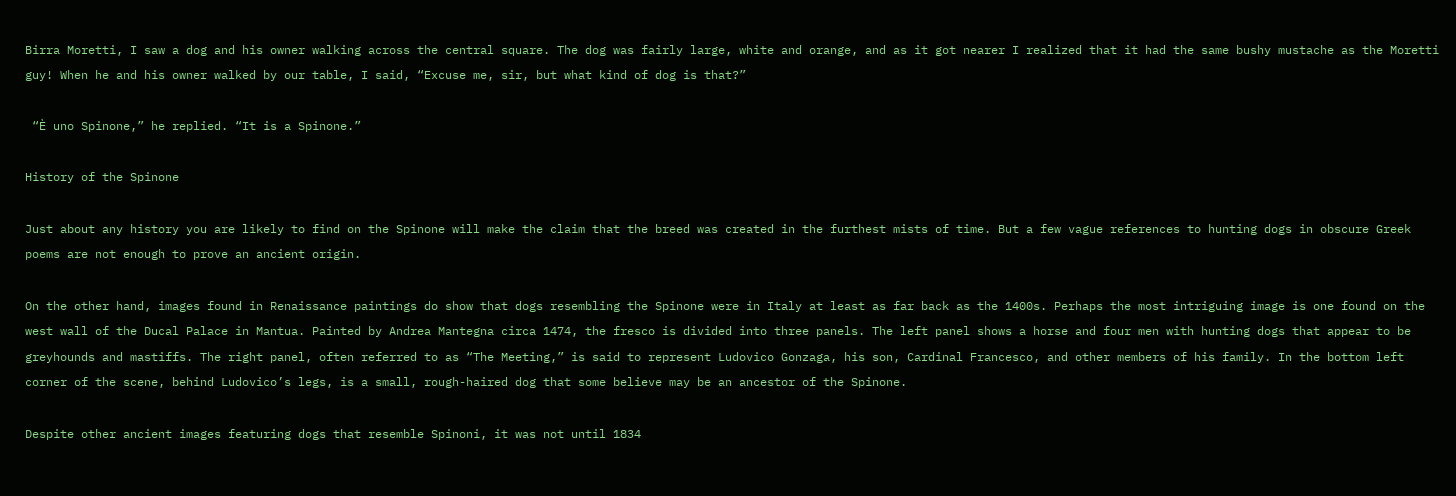Birra Moretti, I saw a dog and his owner walking across the central square. The dog was fairly large, white and orange, and as it got nearer I realized that it had the same bushy mustache as the Moretti guy! When he and his owner walked by our table, I said, “Excuse me, sir, but what kind of dog is that?”

 “È uno Spinone,” he replied. “It is a Spinone.”

History of the Spinone

Just about any history you are likely to find on the Spinone will make the claim that the breed was created in the furthest mists of time. But a few vague references to hunting dogs in obscure Greek poems are not enough to prove an ancient origin.

On the other hand, images found in Renaissance paintings do show that dogs resembling the Spinone were in Italy at least as far back as the 1400s. Perhaps the most intriguing image is one found on the west wall of the Ducal Palace in Mantua. Painted by Andrea Mantegna circa 1474, the fresco is divided into three panels. The left panel shows a horse and four men with hunting dogs that appear to be greyhounds and mastiffs. The right panel, often referred to as “The Meeting,” is said to represent Ludovico Gonzaga, his son, Cardinal Francesco, and other members of his family. In the bottom left corner of the scene, behind Ludovico’s legs, is a small, rough-haired dog that some believe may be an ancestor of the Spinone.

Despite other ancient images featuring dogs that resemble Spinoni, it was not until 1834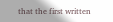that the first written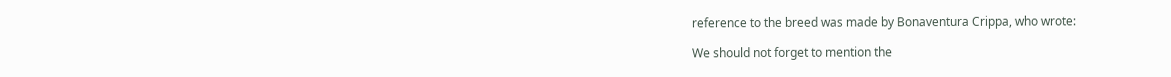reference to the breed was made by Bonaventura Crippa, who wrote:

We should not forget to mention the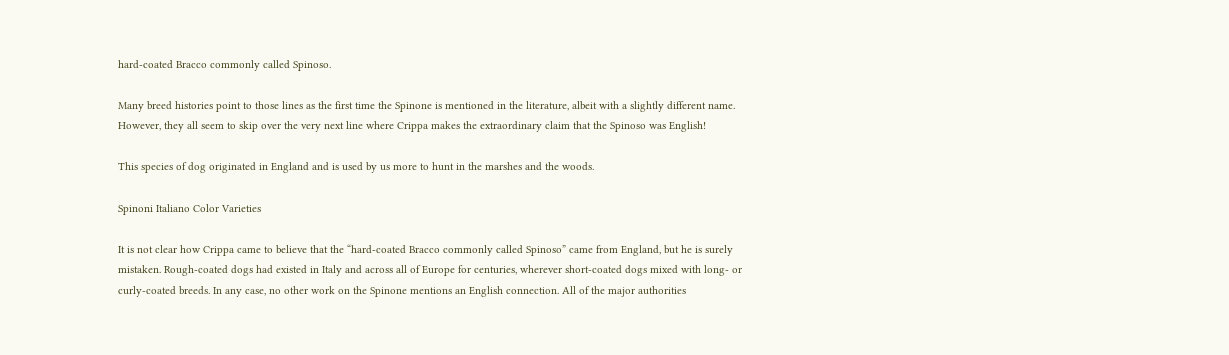hard-coated Bracco commonly called Spinoso.

Many breed histories point to those lines as the first time the Spinone is mentioned in the literature, albeit with a slightly different name. However, they all seem to skip over the very next line where Crippa makes the extraordinary claim that the Spinoso was English!

This species of dog originated in England and is used by us more to hunt in the marshes and the woods.

Spinoni Italiano Color Varieties

It is not clear how Crippa came to believe that the “hard-coated Bracco commonly called Spinoso” came from England, but he is surely mistaken. Rough-coated dogs had existed in Italy and across all of Europe for centuries, wherever short-coated dogs mixed with long- or curly-coated breeds. In any case, no other work on the Spinone mentions an English connection. All of the major authorities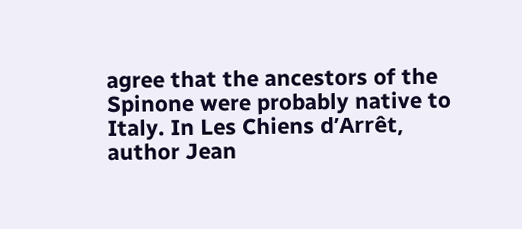agree that the ancestors of the Spinone were probably native to Italy. In Les Chiens d’Arrêt, author Jean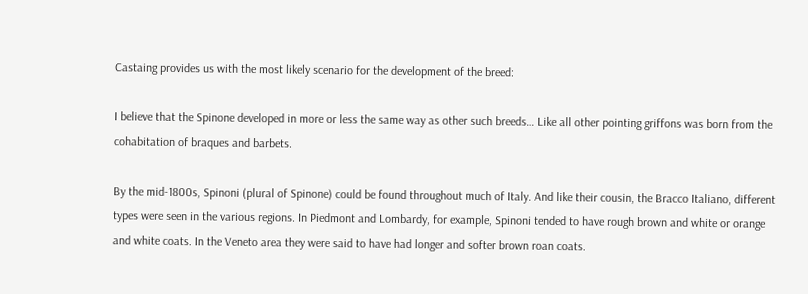Castaing provides us with the most likely scenario for the development of the breed:

I believe that the Spinone developed in more or less the same way as other such breeds… Like all other pointing griffons was born from the cohabitation of braques and barbets.

By the mid-1800s, Spinoni (plural of Spinone) could be found throughout much of Italy. And like their cousin, the Bracco Italiano, different types were seen in the various regions. In Piedmont and Lombardy, for example, Spinoni tended to have rough brown and white or orange and white coats. In the Veneto area they were said to have had longer and softer brown roan coats.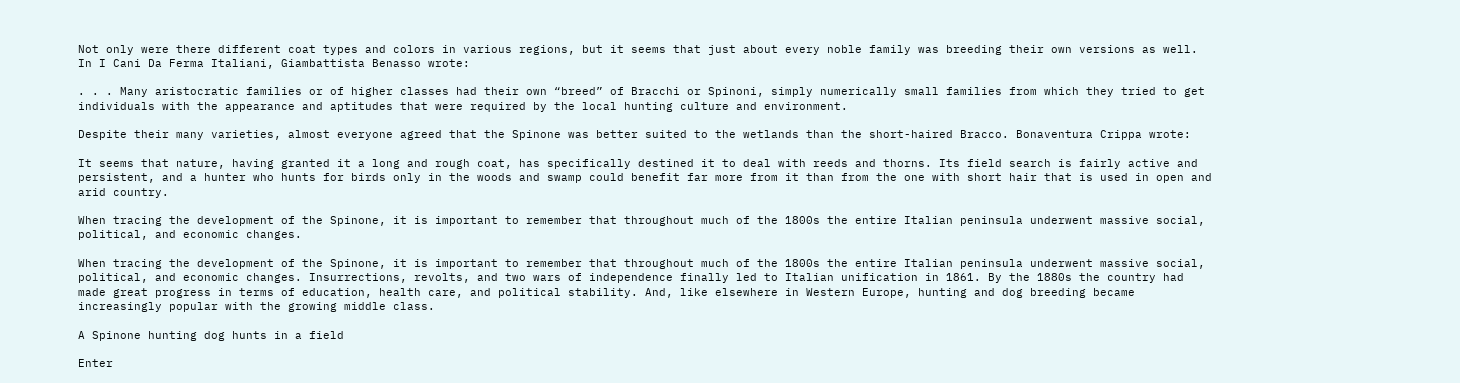Not only were there different coat types and colors in various regions, but it seems that just about every noble family was breeding their own versions as well. In I Cani Da Ferma Italiani, Giambattista Benasso wrote:

. . . Many aristocratic families or of higher classes had their own “breed” of Bracchi or Spinoni, simply numerically small families from which they tried to get individuals with the appearance and aptitudes that were required by the local hunting culture and environment.

Despite their many varieties, almost everyone agreed that the Spinone was better suited to the wetlands than the short-haired Bracco. Bonaventura Crippa wrote:

It seems that nature, having granted it a long and rough coat, has specifically destined it to deal with reeds and thorns. Its field search is fairly active and persistent, and a hunter who hunts for birds only in the woods and swamp could benefit far more from it than from the one with short hair that is used in open and arid country.

When tracing the development of the Spinone, it is important to remember that throughout much of the 1800s the entire Italian peninsula underwent massive social, political, and economic changes.

When tracing the development of the Spinone, it is important to remember that throughout much of the 1800s the entire Italian peninsula underwent massive social, political, and economic changes. Insurrections, revolts, and two wars of independence finally led to Italian unification in 1861. By the 1880s the country had made great progress in terms of education, health care, and political stability. And, like elsewhere in Western Europe, hunting and dog breeding became increasingly popular with the growing middle class.

A Spinone hunting dog hunts in a field

Enter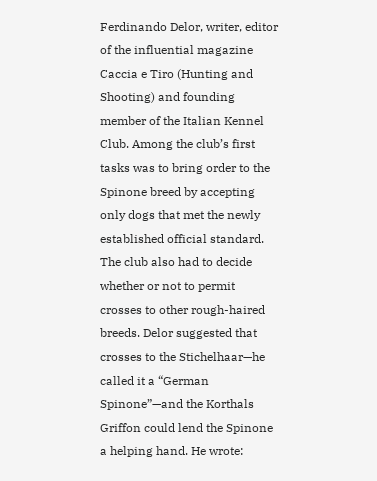Ferdinando Delor, writer, editor of the influential magazine Caccia e Tiro (Hunting and Shooting) and founding member of the Italian Kennel Club. Among the club’s first tasks was to bring order to the Spinone breed by accepting only dogs that met the newly established official standard. The club also had to decide whether or not to permit crosses to other rough-haired breeds. Delor suggested that crosses to the Stichelhaar—he called it a “German Spinone”—and the Korthals Griffon could lend the Spinone a helping hand. He wrote: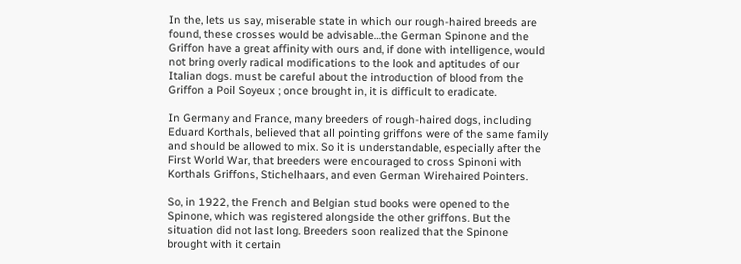In the, lets us say, miserable state in which our rough-haired breeds are found, these crosses would be advisable…the German Spinone and the Griffon have a great affinity with ours and, if done with intelligence, would not bring overly radical modifications to the look and aptitudes of our Italian dogs. must be careful about the introduction of blood from the Griffon a Poil Soyeux ; once brought in, it is difficult to eradicate.

In Germany and France, many breeders of rough-haired dogs, including Eduard Korthals, believed that all pointing griffons were of the same family and should be allowed to mix. So it is understandable, especially after the First World War, that breeders were encouraged to cross Spinoni with Korthals Griffons, Stichelhaars, and even German Wirehaired Pointers.

So, in 1922, the French and Belgian stud books were opened to the Spinone, which was registered alongside the other griffons. But the situation did not last long. Breeders soon realized that the Spinone brought with it certain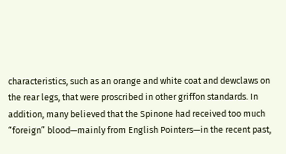characteristics, such as an orange and white coat and dewclaws on the rear legs, that were proscribed in other griffon standards. In addition, many believed that the Spinone had received too much “foreign” blood—mainly from English Pointers—in the recent past,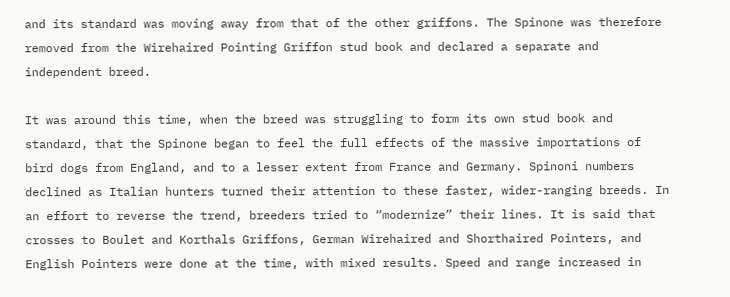and its standard was moving away from that of the other griffons. The Spinone was therefore removed from the Wirehaired Pointing Griffon stud book and declared a separate and independent breed.

It was around this time, when the breed was struggling to form its own stud book and standard, that the Spinone began to feel the full effects of the massive importations of bird dogs from England, and to a lesser extent from France and Germany. Spinoni numbers declined as Italian hunters turned their attention to these faster, wider-ranging breeds. In an effort to reverse the trend, breeders tried to “modernize” their lines. It is said that crosses to Boulet and Korthals Griffons, German Wirehaired and Shorthaired Pointers, and English Pointers were done at the time, with mixed results. Speed and range increased in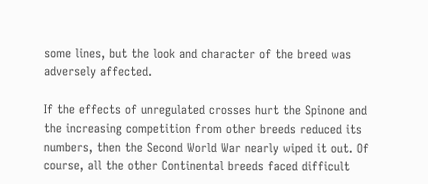some lines, but the look and character of the breed was adversely affected.

If the effects of unregulated crosses hurt the Spinone and the increasing competition from other breeds reduced its numbers, then the Second World War nearly wiped it out. Of course, all the other Continental breeds faced difficult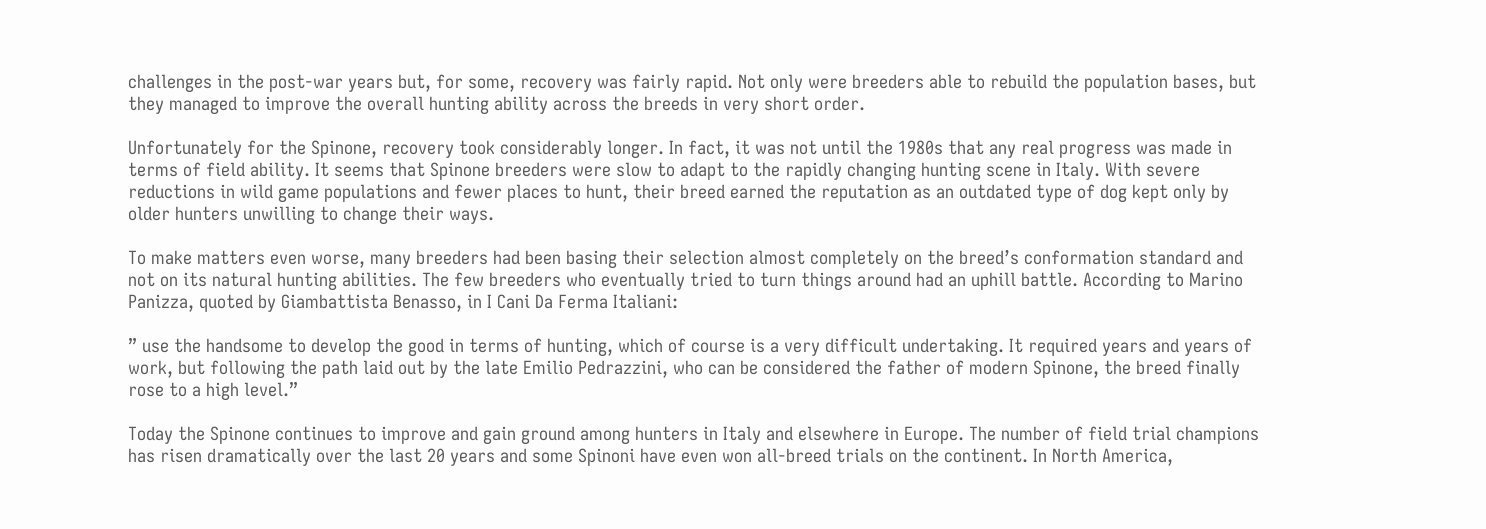challenges in the post-war years but, for some, recovery was fairly rapid. Not only were breeders able to rebuild the population bases, but they managed to improve the overall hunting ability across the breeds in very short order.

Unfortunately for the Spinone, recovery took considerably longer. In fact, it was not until the 1980s that any real progress was made in terms of field ability. It seems that Spinone breeders were slow to adapt to the rapidly changing hunting scene in Italy. With severe reductions in wild game populations and fewer places to hunt, their breed earned the reputation as an outdated type of dog kept only by older hunters unwilling to change their ways.

To make matters even worse, many breeders had been basing their selection almost completely on the breed’s conformation standard and not on its natural hunting abilities. The few breeders who eventually tried to turn things around had an uphill battle. According to Marino Panizza, quoted by Giambattista Benasso, in I Cani Da Ferma Italiani:

” use the handsome to develop the good in terms of hunting, which of course is a very difficult undertaking. It required years and years of work, but following the path laid out by the late Emilio Pedrazzini, who can be considered the father of modern Spinone, the breed finally rose to a high level.”

Today the Spinone continues to improve and gain ground among hunters in Italy and elsewhere in Europe. The number of field trial champions has risen dramatically over the last 20 years and some Spinoni have even won all-breed trials on the continent. In North America,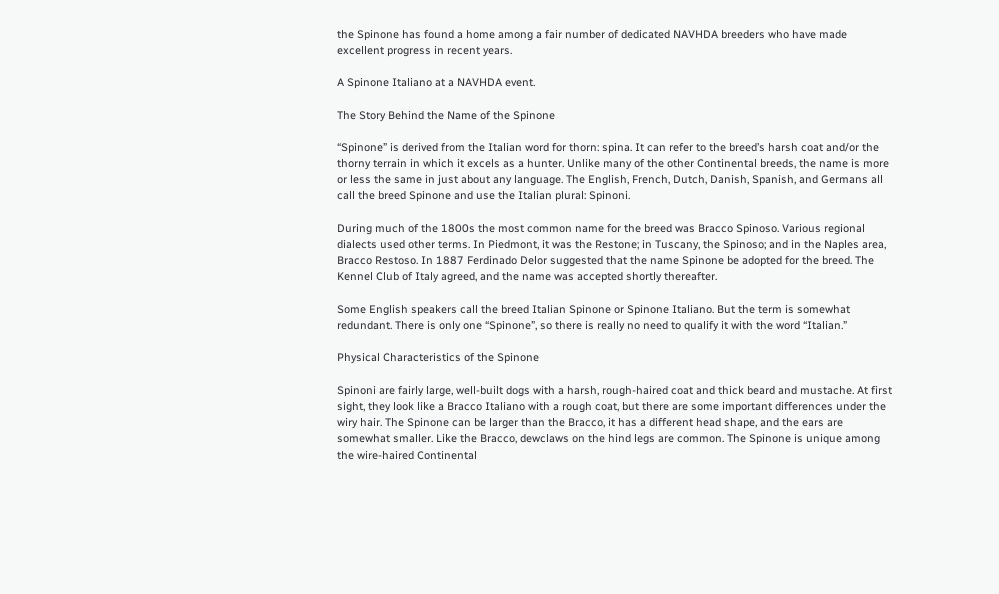the Spinone has found a home among a fair number of dedicated NAVHDA breeders who have made excellent progress in recent years.

A Spinone Italiano at a NAVHDA event.

The Story Behind the Name of the Spinone

“Spinone” is derived from the Italian word for thorn: spina. It can refer to the breed’s harsh coat and/or the thorny terrain in which it excels as a hunter. Unlike many of the other Continental breeds, the name is more or less the same in just about any language. The English, French, Dutch, Danish, Spanish, and Germans all call the breed Spinone and use the Italian plural: Spinoni.

During much of the 1800s the most common name for the breed was Bracco Spinoso. Various regional dialects used other terms. In Piedmont, it was the Restone; in Tuscany, the Spinoso; and in the Naples area, Bracco Restoso. In 1887 Ferdinado Delor suggested that the name Spinone be adopted for the breed. The Kennel Club of Italy agreed, and the name was accepted shortly thereafter.

Some English speakers call the breed Italian Spinone or Spinone Italiano. But the term is somewhat redundant. There is only one “Spinone”, so there is really no need to qualify it with the word “Italian.”

Physical Characteristics of the Spinone

Spinoni are fairly large, well-built dogs with a harsh, rough-haired coat and thick beard and mustache. At first sight, they look like a Bracco Italiano with a rough coat, but there are some important differences under the wiry hair. The Spinone can be larger than the Bracco, it has a different head shape, and the ears are somewhat smaller. Like the Bracco, dewclaws on the hind legs are common. The Spinone is unique among the wire-haired Continental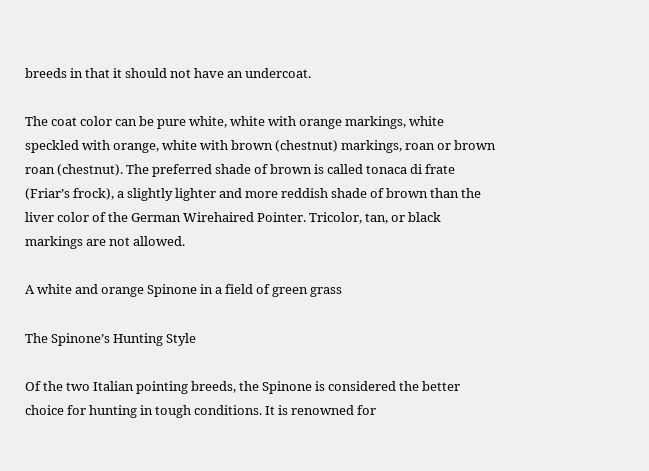breeds in that it should not have an undercoat.

The coat color can be pure white, white with orange markings, white speckled with orange, white with brown (chestnut) markings, roan or brown roan (chestnut). The preferred shade of brown is called tonaca di frate (Friar’s frock), a slightly lighter and more reddish shade of brown than the liver color of the German Wirehaired Pointer. Tricolor, tan, or black markings are not allowed.

A white and orange Spinone in a field of green grass

The Spinone’s Hunting Style

Of the two Italian pointing breeds, the Spinone is considered the better choice for hunting in tough conditions. It is renowned for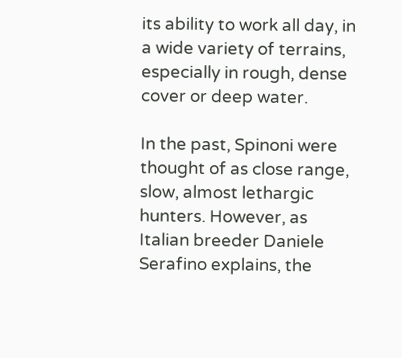its ability to work all day, in a wide variety of terrains, especially in rough, dense cover or deep water.

In the past, Spinoni were thought of as close range, slow, almost lethargic hunters. However, as Italian breeder Daniele Serafino explains, the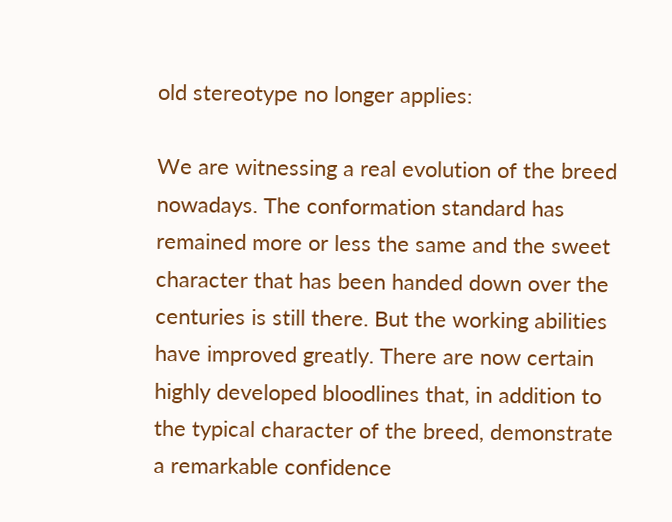old stereotype no longer applies:

We are witnessing a real evolution of the breed nowadays. The conformation standard has remained more or less the same and the sweet character that has been handed down over the centuries is still there. But the working abilities have improved greatly. There are now certain highly developed bloodlines that, in addition to the typical character of the breed, demonstrate a remarkable confidence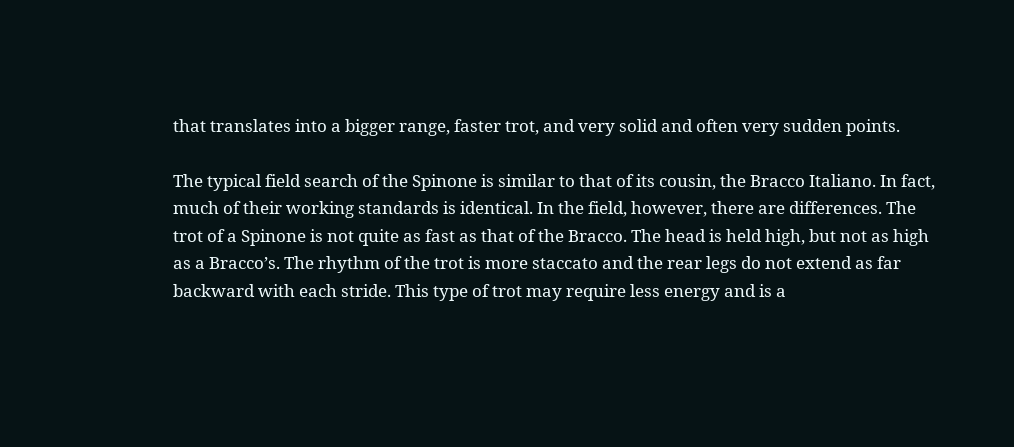that translates into a bigger range, faster trot, and very solid and often very sudden points.

The typical field search of the Spinone is similar to that of its cousin, the Bracco Italiano. In fact, much of their working standards is identical. In the field, however, there are differences. The trot of a Spinone is not quite as fast as that of the Bracco. The head is held high, but not as high as a Bracco’s. The rhythm of the trot is more staccato and the rear legs do not extend as far backward with each stride. This type of trot may require less energy and is a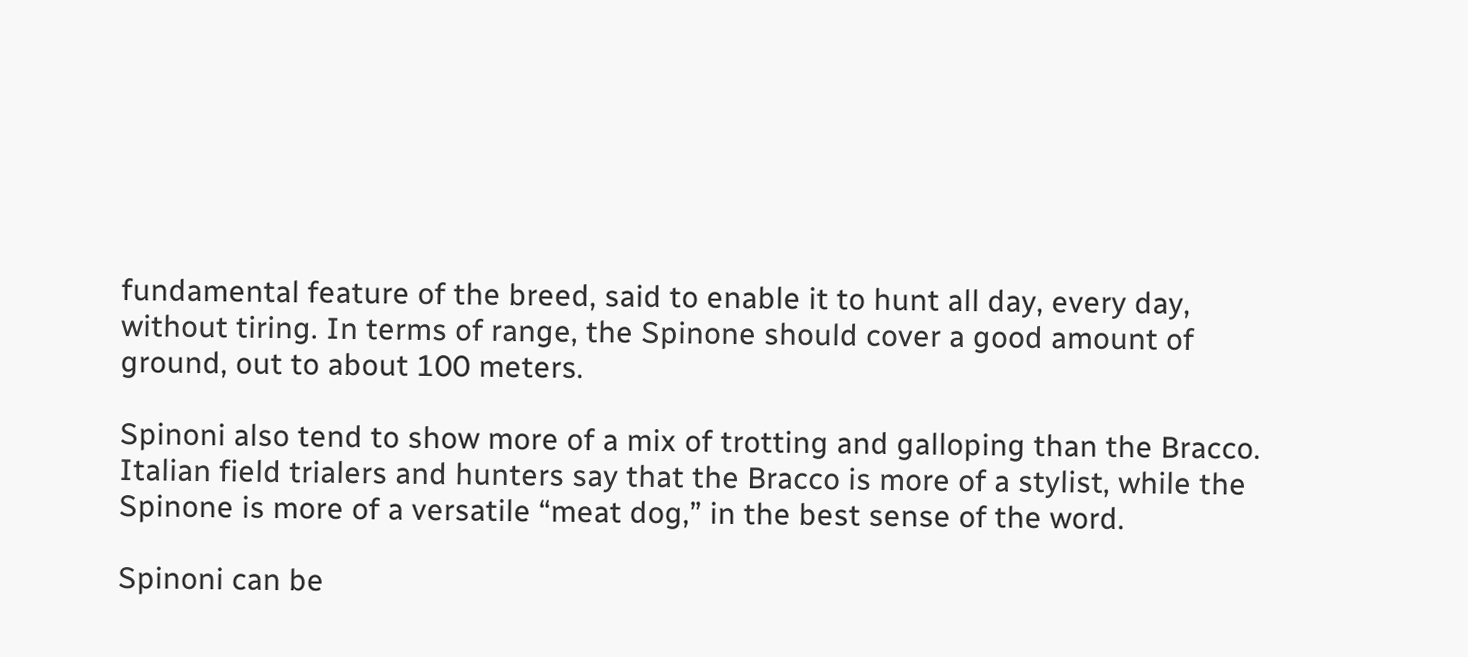fundamental feature of the breed, said to enable it to hunt all day, every day, without tiring. In terms of range, the Spinone should cover a good amount of ground, out to about 100 meters.

Spinoni also tend to show more of a mix of trotting and galloping than the Bracco. Italian field trialers and hunters say that the Bracco is more of a stylist, while the Spinone is more of a versatile “meat dog,” in the best sense of the word.

Spinoni can be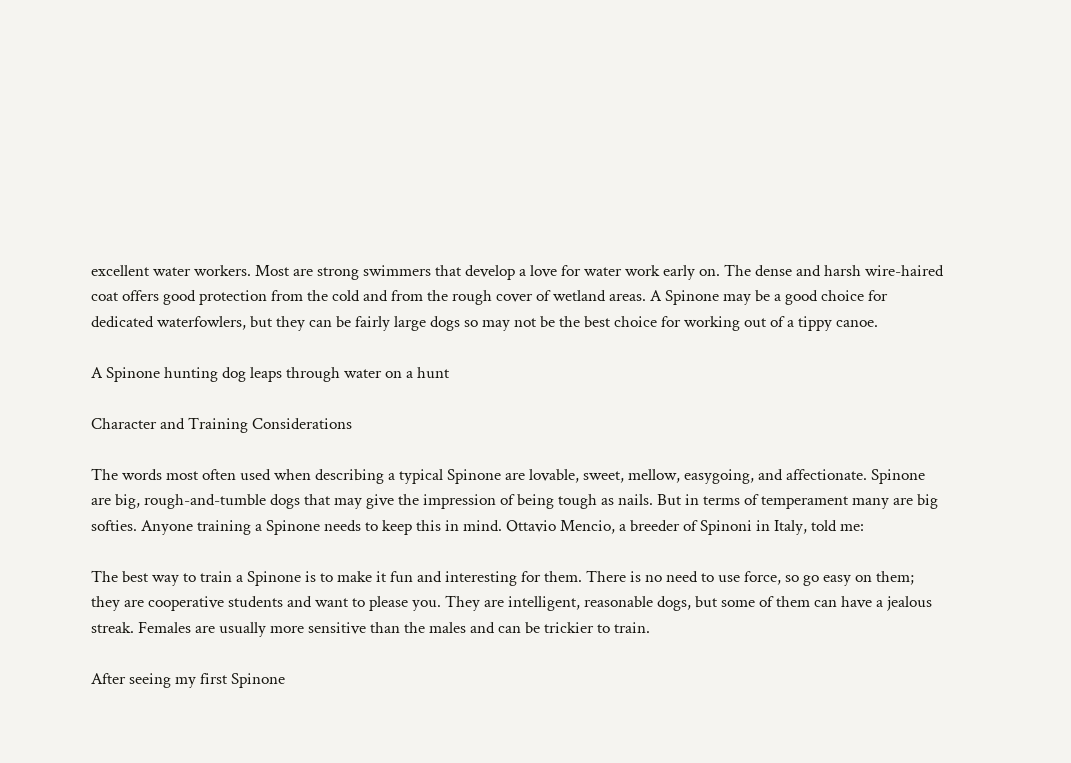excellent water workers. Most are strong swimmers that develop a love for water work early on. The dense and harsh wire-haired coat offers good protection from the cold and from the rough cover of wetland areas. A Spinone may be a good choice for dedicated waterfowlers, but they can be fairly large dogs so may not be the best choice for working out of a tippy canoe.

A Spinone hunting dog leaps through water on a hunt

Character and Training Considerations

The words most often used when describing a typical Spinone are lovable, sweet, mellow, easygoing, and affectionate. Spinone are big, rough-and-tumble dogs that may give the impression of being tough as nails. But in terms of temperament many are big softies. Anyone training a Spinone needs to keep this in mind. Ottavio Mencio, a breeder of Spinoni in Italy, told me:

The best way to train a Spinone is to make it fun and interesting for them. There is no need to use force, so go easy on them; they are cooperative students and want to please you. They are intelligent, reasonable dogs, but some of them can have a jealous streak. Females are usually more sensitive than the males and can be trickier to train.

After seeing my first Spinone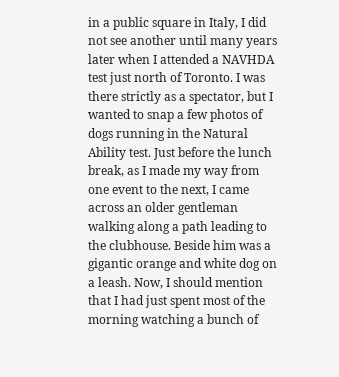in a public square in Italy, I did not see another until many years later when I attended a NAVHDA test just north of Toronto. I was there strictly as a spectator, but I wanted to snap a few photos of dogs running in the Natural Ability test. Just before the lunch break, as I made my way from one event to the next, I came across an older gentleman walking along a path leading to the clubhouse. Beside him was a gigantic orange and white dog on a leash. Now, I should mention that I had just spent most of the morning watching a bunch of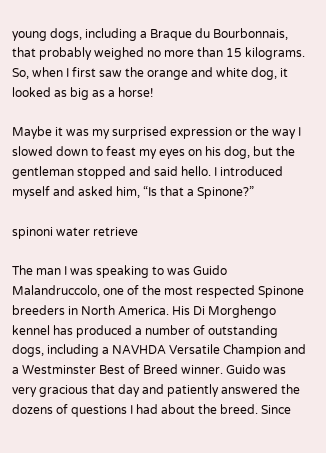young dogs, including a Braque du Bourbonnais, that probably weighed no more than 15 kilograms. So, when I first saw the orange and white dog, it looked as big as a horse!

Maybe it was my surprised expression or the way I slowed down to feast my eyes on his dog, but the gentleman stopped and said hello. I introduced myself and asked him, “Is that a Spinone?”

spinoni water retrieve

The man I was speaking to was Guido Malandruccolo, one of the most respected Spinone breeders in North America. His Di Morghengo kennel has produced a number of outstanding dogs, including a NAVHDA Versatile Champion and a Westminster Best of Breed winner. Guido was very gracious that day and patiently answered the dozens of questions I had about the breed. Since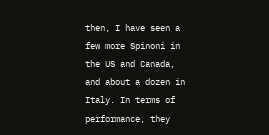then, I have seen a few more Spinoni in the US and Canada, and about a dozen in Italy. In terms of performance, they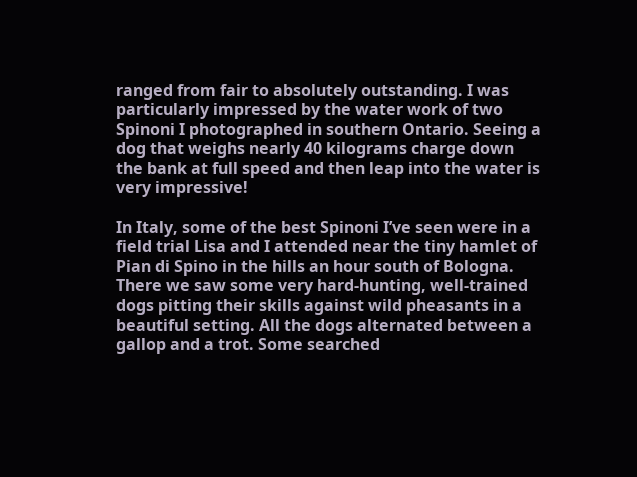ranged from fair to absolutely outstanding. I was particularly impressed by the water work of two Spinoni I photographed in southern Ontario. Seeing a dog that weighs nearly 40 kilograms charge down the bank at full speed and then leap into the water is very impressive!

In Italy, some of the best Spinoni I’ve seen were in a field trial Lisa and I attended near the tiny hamlet of Pian di Spino in the hills an hour south of Bologna. There we saw some very hard-hunting, well-trained dogs pitting their skills against wild pheasants in a beautiful setting. All the dogs alternated between a gallop and a trot. Some searched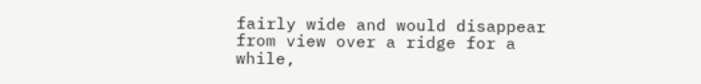fairly wide and would disappear from view over a ridge for a while,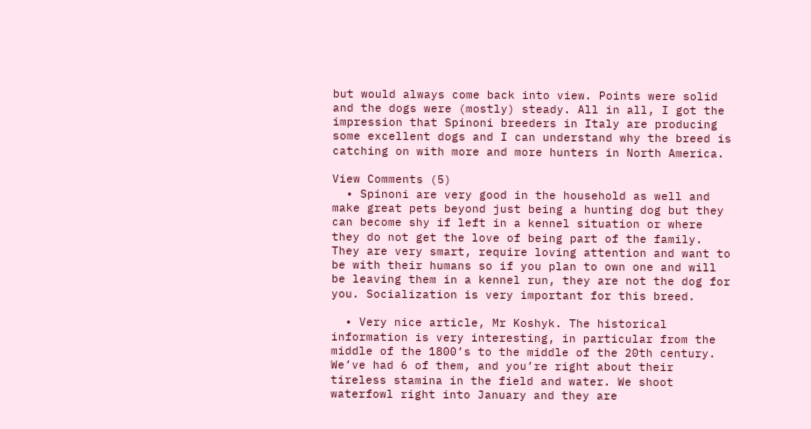but would always come back into view. Points were solid and the dogs were (mostly) steady. All in all, I got the impression that Spinoni breeders in Italy are producing some excellent dogs and I can understand why the breed is catching on with more and more hunters in North America.

View Comments (5)
  • Spinoni are very good in the household as well and make great pets beyond just being a hunting dog but they can become shy if left in a kennel situation or where they do not get the love of being part of the family. They are very smart, require loving attention and want to be with their humans so if you plan to own one and will be leaving them in a kennel run, they are not the dog for you. Socialization is very important for this breed.

  • Very nice article, Mr Koshyk. The historical information is very interesting, in particular from the middle of the 1800’s to the middle of the 20th century. We’ve had 6 of them, and you’re right about their tireless stamina in the field and water. We shoot waterfowl right into January and they are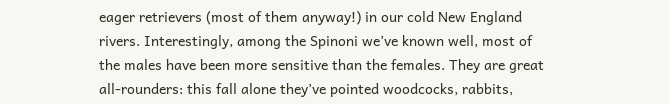eager retrievers (most of them anyway!) in our cold New England rivers. Interestingly, among the Spinoni we’ve known well, most of the males have been more sensitive than the females. They are great all-rounders: this fall alone they’ve pointed woodcocks, rabbits,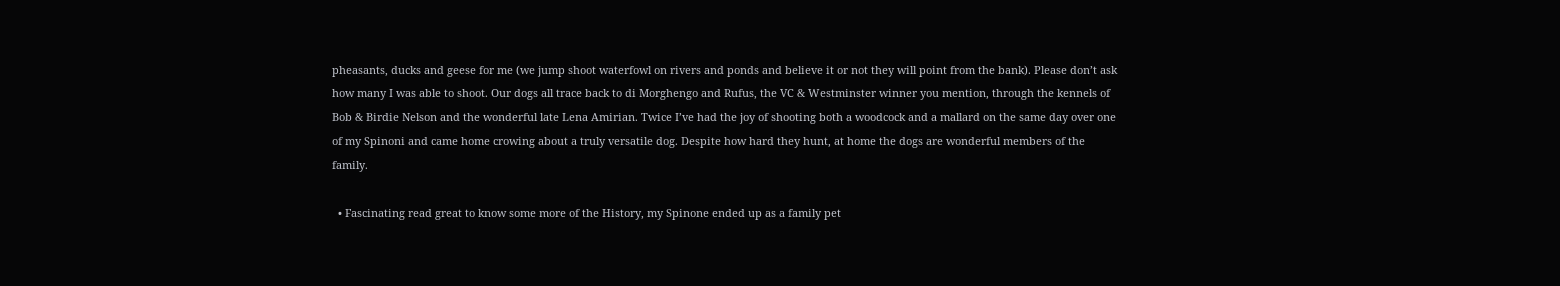pheasants, ducks and geese for me (we jump shoot waterfowl on rivers and ponds and believe it or not they will point from the bank). Please don’t ask how many I was able to shoot. Our dogs all trace back to di Morghengo and Rufus, the VC & Westminster winner you mention, through the kennels of Bob & Birdie Nelson and the wonderful late Lena Amirian. Twice I’ve had the joy of shooting both a woodcock and a mallard on the same day over one of my Spinoni and came home crowing about a truly versatile dog. Despite how hard they hunt, at home the dogs are wonderful members of the family.

  • Fascinating read great to know some more of the History, my Spinone ended up as a family pet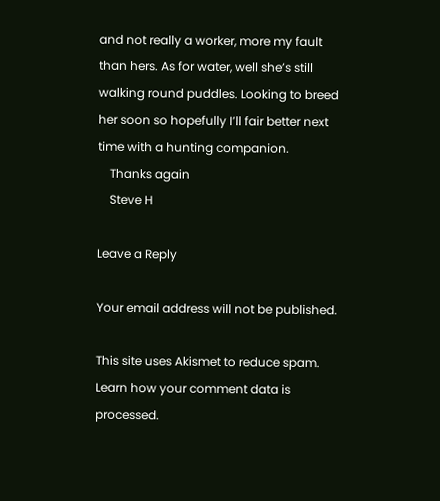and not really a worker, more my fault than hers. As for water, well she’s still walking round puddles. Looking to breed her soon so hopefully I’ll fair better next time with a hunting companion.
    Thanks again
    Steve H

Leave a Reply

Your email address will not be published.

This site uses Akismet to reduce spam. Learn how your comment data is processed.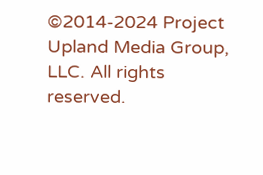©2014-2024 Project Upland Media Group, LLC. All rights reserved.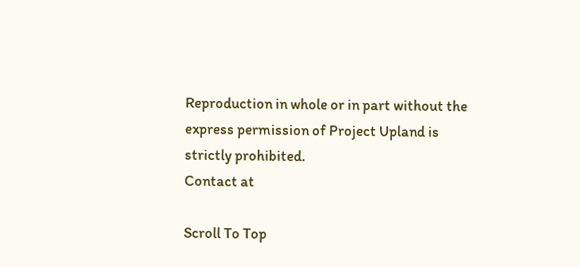Reproduction in whole or in part without the express permission of Project Upland is strictly prohibited.
Contact at

Scroll To Top